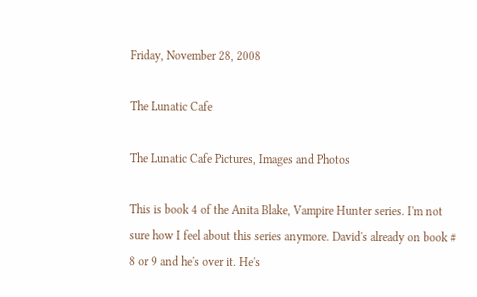Friday, November 28, 2008

The Lunatic Cafe

The Lunatic Cafe Pictures, Images and Photos

This is book 4 of the Anita Blake, Vampire Hunter series. I'm not sure how I feel about this series anymore. David's already on book # 8 or 9 and he's over it. He's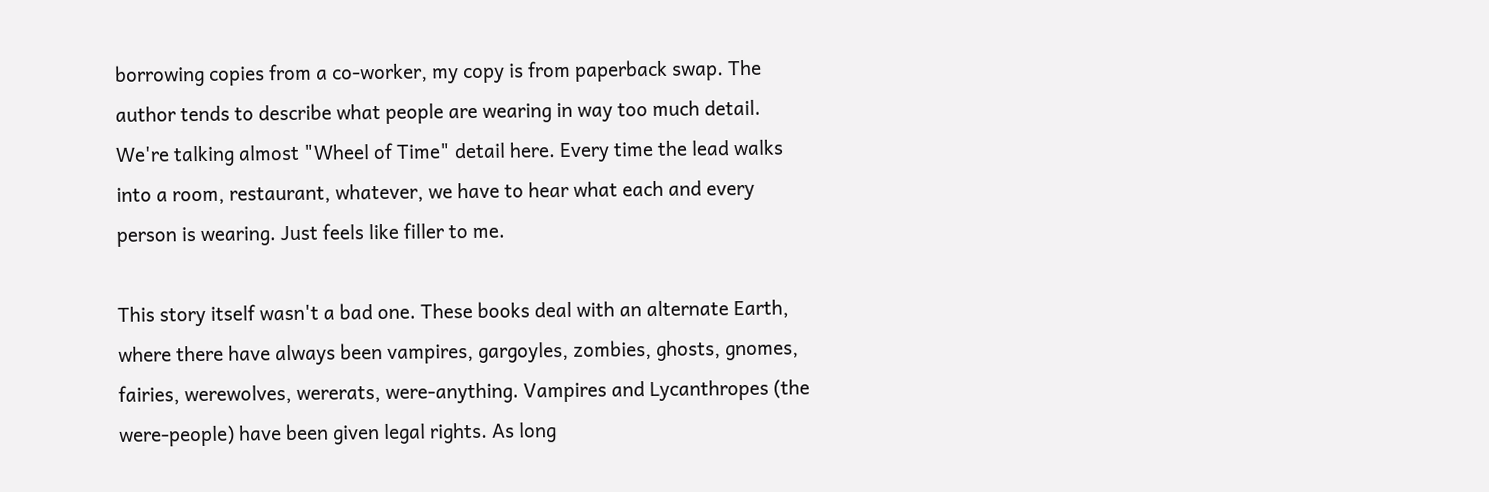borrowing copies from a co-worker, my copy is from paperback swap. The author tends to describe what people are wearing in way too much detail. We're talking almost "Wheel of Time" detail here. Every time the lead walks into a room, restaurant, whatever, we have to hear what each and every person is wearing. Just feels like filler to me.

This story itself wasn't a bad one. These books deal with an alternate Earth, where there have always been vampires, gargoyles, zombies, ghosts, gnomes, fairies, werewolves, wererats, were-anything. Vampires and Lycanthropes (the were-people) have been given legal rights. As long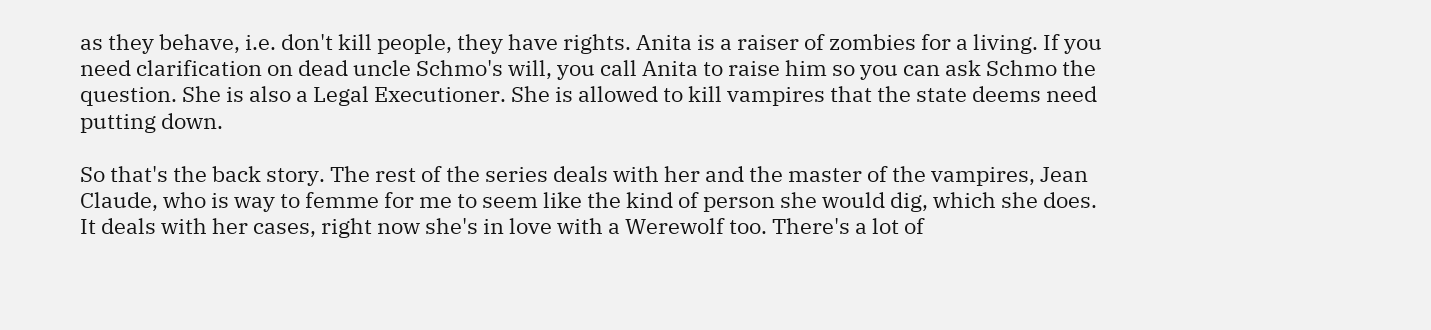as they behave, i.e. don't kill people, they have rights. Anita is a raiser of zombies for a living. If you need clarification on dead uncle Schmo's will, you call Anita to raise him so you can ask Schmo the question. She is also a Legal Executioner. She is allowed to kill vampires that the state deems need putting down.

So that's the back story. The rest of the series deals with her and the master of the vampires, Jean Claude, who is way to femme for me to seem like the kind of person she would dig, which she does. It deals with her cases, right now she's in love with a Werewolf too. There's a lot of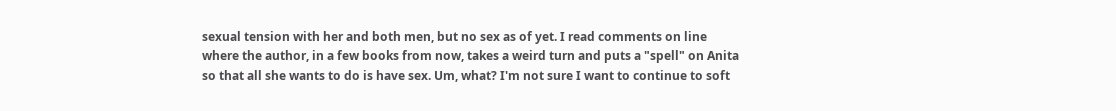sexual tension with her and both men, but no sex as of yet. I read comments on line where the author, in a few books from now, takes a weird turn and puts a "spell" on Anita so that all she wants to do is have sex. Um, what? I'm not sure I want to continue to soft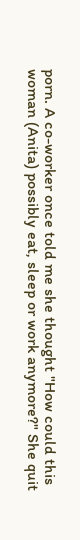porn. A co-worker once told me she thought "How could this woman (Anita) possibly eat, sleep or work anymore?" She quit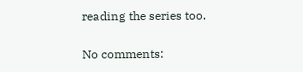reading the series too.

No comments: